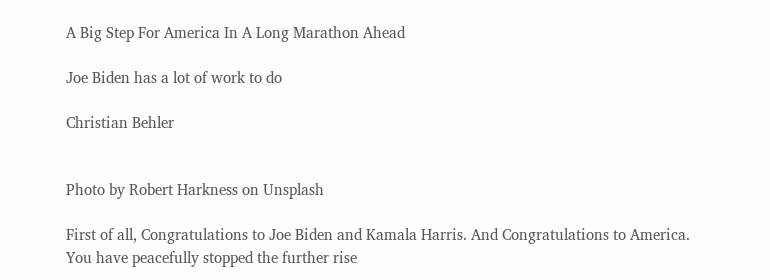A Big Step For America In A Long Marathon Ahead

Joe Biden has a lot of work to do

Christian Behler


Photo by Robert Harkness on Unsplash

First of all, Congratulations to Joe Biden and Kamala Harris. And Congratulations to America. You have peacefully stopped the further rise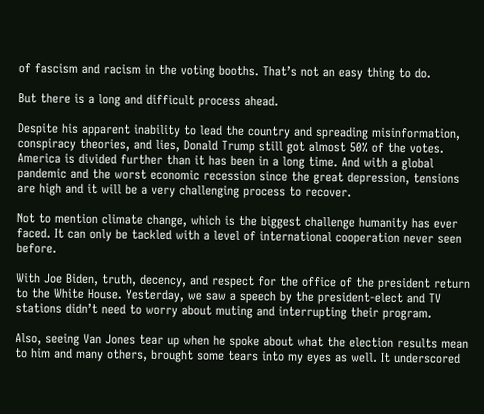of fascism and racism in the voting booths. That’s not an easy thing to do.

But there is a long and difficult process ahead.

Despite his apparent inability to lead the country and spreading misinformation, conspiracy theories, and lies, Donald Trump still got almost 50% of the votes. America is divided further than it has been in a long time. And with a global pandemic and the worst economic recession since the great depression, tensions are high and it will be a very challenging process to recover.

Not to mention climate change, which is the biggest challenge humanity has ever faced. It can only be tackled with a level of international cooperation never seen before.

With Joe Biden, truth, decency, and respect for the office of the president return to the White House. Yesterday, we saw a speech by the president-elect and TV stations didn’t need to worry about muting and interrupting their program.

Also, seeing Van Jones tear up when he spoke about what the election results mean to him and many others, brought some tears into my eyes as well. It underscored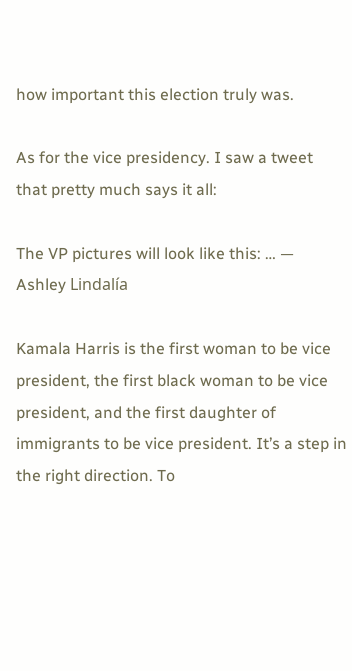how important this election truly was.

As for the vice presidency. I saw a tweet that pretty much says it all:

The VP pictures will look like this: … — Ashley Lindalía

Kamala Harris is the first woman to be vice president, the first black woman to be vice president, and the first daughter of immigrants to be vice president. It’s a step in the right direction. To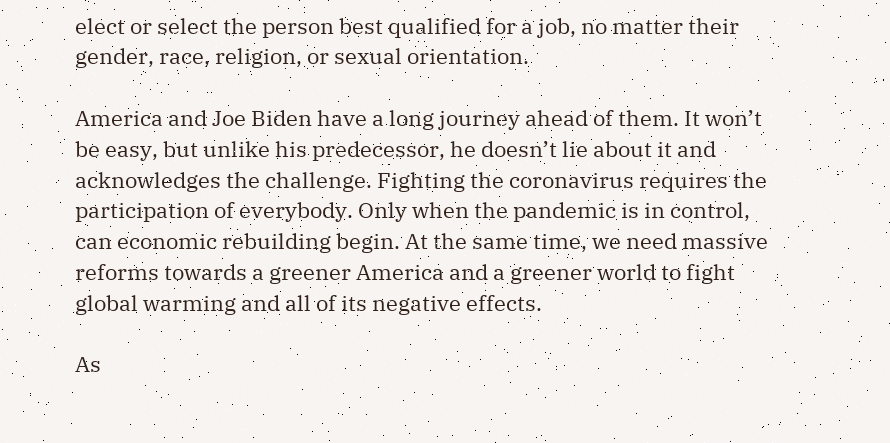elect or select the person best qualified for a job, no matter their gender, race, religion, or sexual orientation.

America and Joe Biden have a long journey ahead of them. It won’t be easy, but unlike his predecessor, he doesn’t lie about it and acknowledges the challenge. Fighting the coronavirus requires the participation of everybody. Only when the pandemic is in control, can economic rebuilding begin. At the same time, we need massive reforms towards a greener America and a greener world to fight global warming and all of its negative effects.

As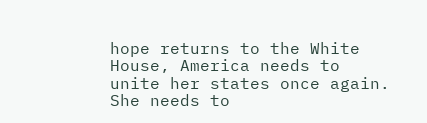hope returns to the White House, America needs to unite her states once again. She needs to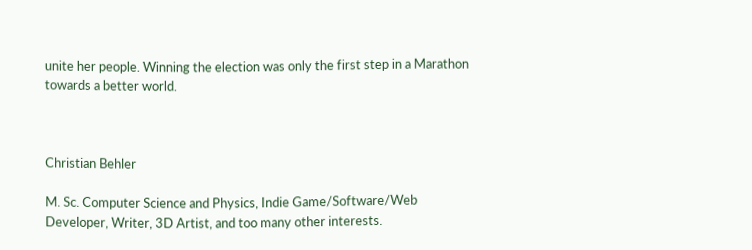unite her people. Winning the election was only the first step in a Marathon towards a better world.



Christian Behler

M. Sc. Computer Science and Physics, Indie Game/Software/Web Developer, Writer, 3D Artist, and too many other interests.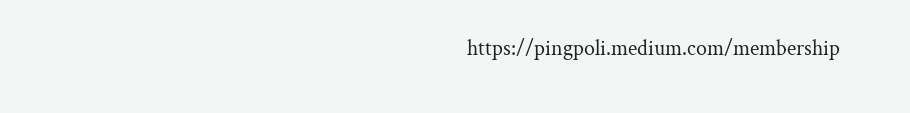https://pingpoli.medium.com/membership